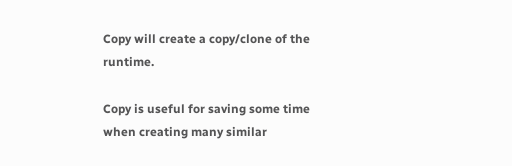Copy will create a copy/clone of the runtime.

Copy is useful for saving some time when creating many similar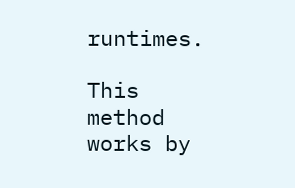runtimes.

This method works by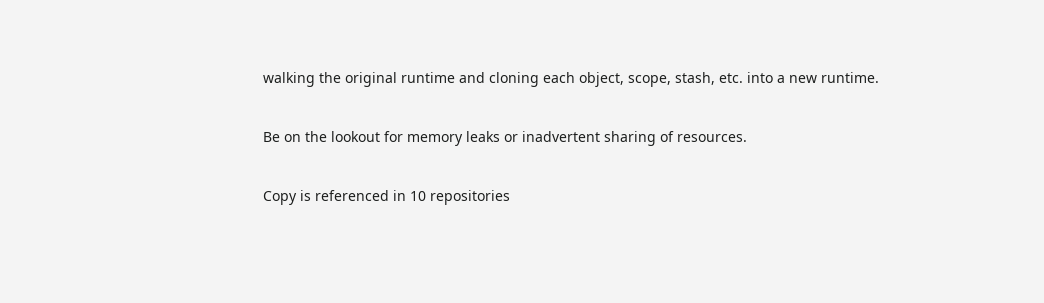walking the original runtime and cloning each object, scope, stash, etc. into a new runtime.

Be on the lookout for memory leaks or inadvertent sharing of resources.

Copy is referenced in 10 repositories